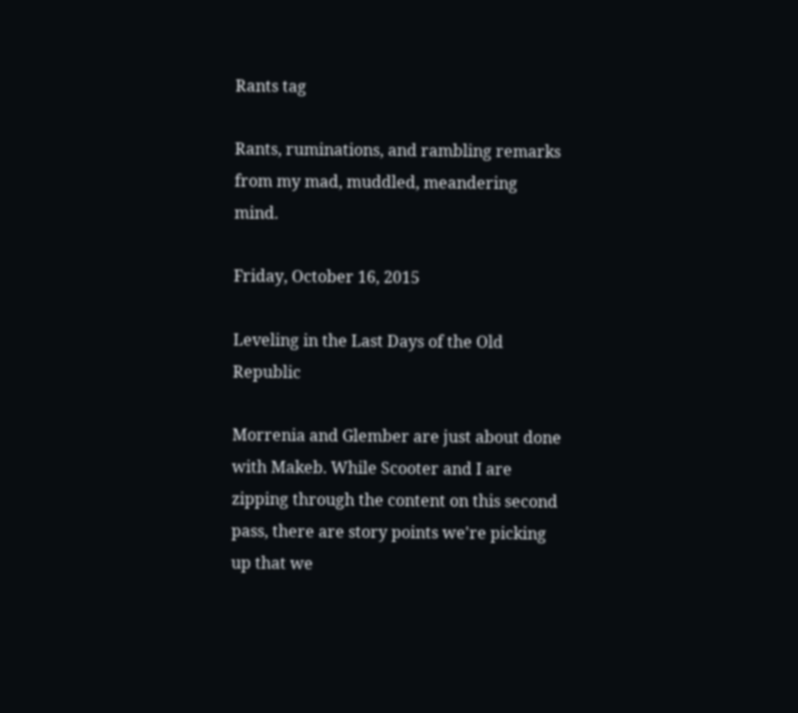Rants tag

Rants, ruminations, and rambling remarks from my mad, muddled, meandering mind.

Friday, October 16, 2015

Leveling in the Last Days of the Old Republic

Morrenia and Glember are just about done with Makeb. While Scooter and I are zipping through the content on this second pass, there are story points we're picking up that we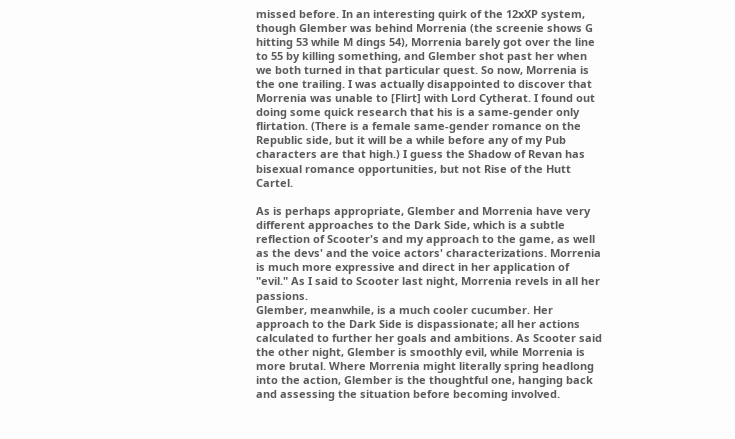missed before. In an interesting quirk of the 12xXP system, though Glember was behind Morrenia (the screenie shows G hitting 53 while M dings 54), Morrenia barely got over the line to 55 by killing something, and Glember shot past her when we both turned in that particular quest. So now, Morrenia is the one trailing. I was actually disappointed to discover that Morrenia was unable to [Flirt] with Lord Cytherat. I found out doing some quick research that his is a same-gender only flirtation. (There is a female same-gender romance on the Republic side, but it will be a while before any of my Pub characters are that high.) I guess the Shadow of Revan has bisexual romance opportunities, but not Rise of the Hutt Cartel.

As is perhaps appropriate, Glember and Morrenia have very different approaches to the Dark Side, which is a subtle reflection of Scooter's and my approach to the game, as well as the devs' and the voice actors' characterizations. Morrenia is much more expressive and direct in her application of "evil." As I said to Scooter last night, Morrenia revels in all her passions.
Glember, meanwhile, is a much cooler cucumber. Her approach to the Dark Side is dispassionate; all her actions calculated to further her goals and ambitions. As Scooter said the other night, Glember is smoothly evil, while Morrenia is more brutal. Where Morrenia might literally spring headlong into the action, Glember is the thoughtful one, hanging back and assessing the situation before becoming involved.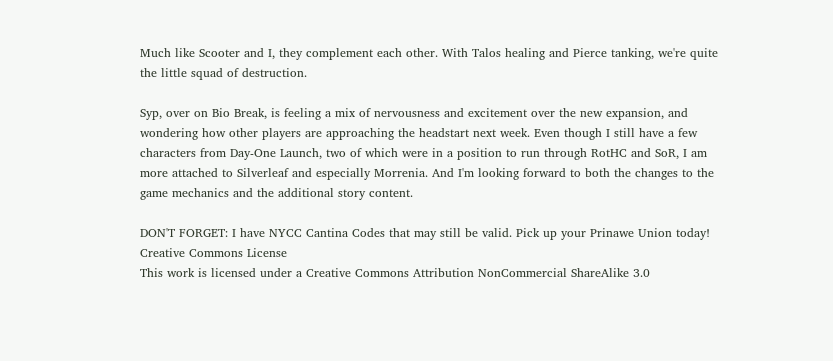Much like Scooter and I, they complement each other. With Talos healing and Pierce tanking, we're quite the little squad of destruction.

Syp, over on Bio Break, is feeling a mix of nervousness and excitement over the new expansion, and wondering how other players are approaching the headstart next week. Even though I still have a few characters from Day-One Launch, two of which were in a position to run through RotHC and SoR, I am more attached to Silverleaf and especially Morrenia. And I'm looking forward to both the changes to the game mechanics and the additional story content.

DON'T FORGET: I have NYCC Cantina Codes that may still be valid. Pick up your Prinawe Union today!
Creative Commons License
This work is licensed under a Creative Commons Attribution NonCommercial ShareAlike 3.0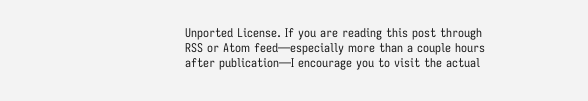Unported License. If you are reading this post through RSS or Atom feed—especially more than a couple hours after publication—I encourage you to visit the actual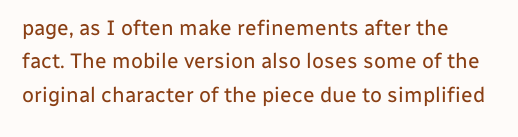page, as I often make refinements after the fact. The mobile version also loses some of the original character of the piece due to simplified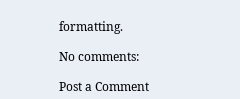formatting.

No comments:

Post a Comment